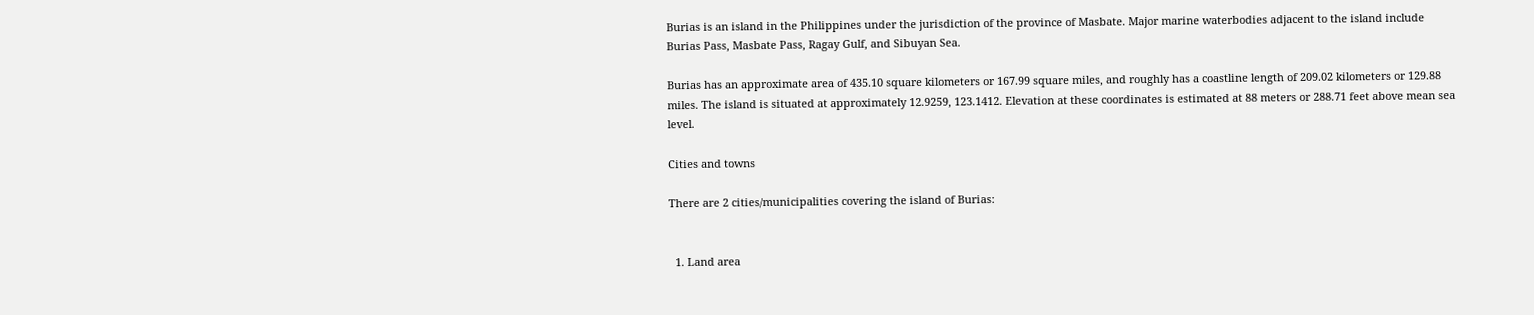Burias is an island in the Philippines under the jurisdiction of the province of Masbate. Major marine waterbodies adjacent to the island include Burias Pass, Masbate Pass, Ragay Gulf, and Sibuyan Sea.

Burias has an approximate area of 435.10 square kilometers or 167.99 square miles, and roughly has a coastline length of 209.02 kilometers or 129.88 miles. The island is situated at approximately 12.9259, 123.1412. Elevation at these coordinates is estimated at 88 meters or 288.71 feet above mean sea level.

Cities and towns

There are 2 cities/municipalities covering the island of Burias:


  1. Land area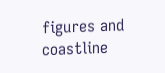figures and coastline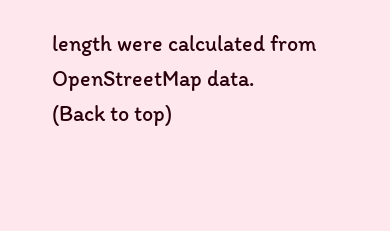length were calculated from OpenStreetMap data.
(Back to top)